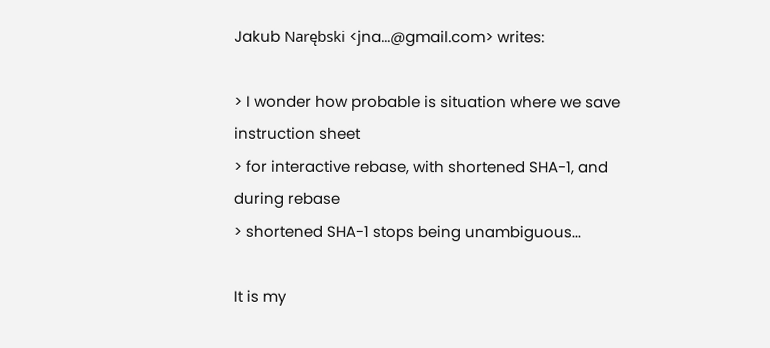Jakub Narębski <jna...@gmail.com> writes:

> I wonder how probable is situation where we save instruction sheet
> for interactive rebase, with shortened SHA-1, and during rebase
> shortened SHA-1 stops being unambiguous...

It is my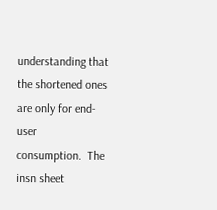understanding that the shortened ones are only for end-user
consumption.  The insn sheet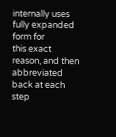internally uses fully expanded form for
this exact reason, and then abbreviated back at each step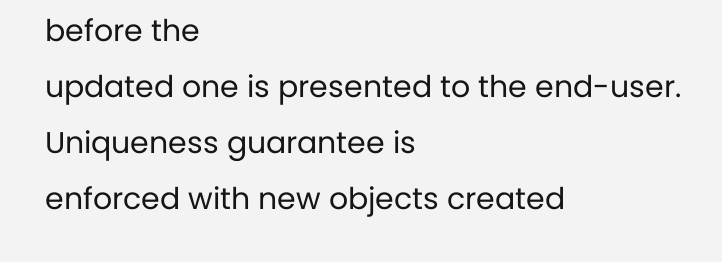before the
updated one is presented to the end-user.  Uniqueness guarantee is
enforced with new objects created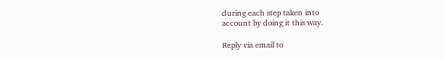during each step taken into
account by doing it this way.

Reply via email to